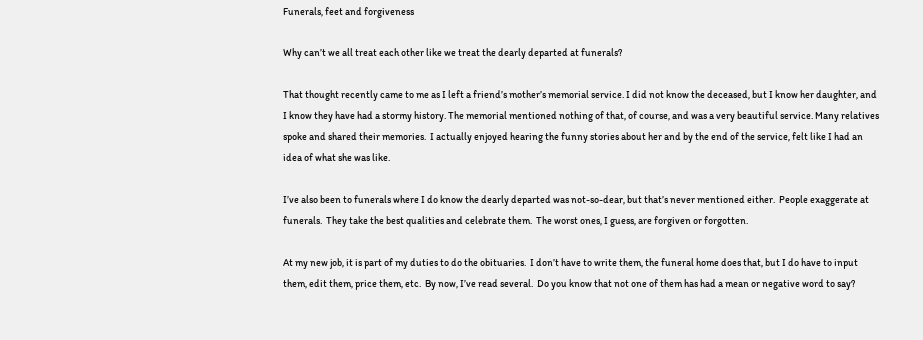Funerals, feet and forgiveness

Why can’t we all treat each other like we treat the dearly departed at funerals?

That thought recently came to me as I left a friend’s mother’s memorial service. I did not know the deceased, but I know her daughter, and I know they have had a stormy history. The memorial mentioned nothing of that, of course, and was a very beautiful service. Many relatives spoke and shared their memories.  I actually enjoyed hearing the funny stories about her and by the end of the service, felt like I had an idea of what she was like.

I’ve also been to funerals where I do know the dearly departed was not-so-dear, but that’s never mentioned either.  People exaggerate at funerals.  They take the best qualities and celebrate them.  The worst ones, I guess, are forgiven or forgotten.

At my new job, it is part of my duties to do the obituaries.  I don’t have to write them, the funeral home does that, but I do have to input them, edit them, price them, etc.  By now, I’ve read several.  Do you know that not one of them has had a mean or negative word to say?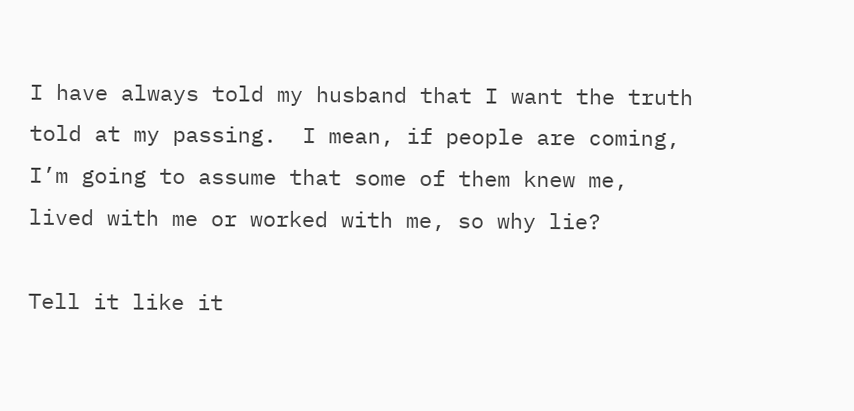I have always told my husband that I want the truth told at my passing.  I mean, if people are coming, I’m going to assume that some of them knew me, lived with me or worked with me, so why lie?

Tell it like it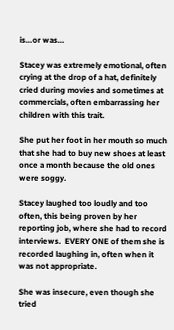is…or was…

Stacey was extremely emotional, often crying at the drop of a hat, definitely cried during movies and sometimes at commercials, often embarrassing her children with this trait.

She put her foot in her mouth so much that she had to buy new shoes at least once a month because the old ones were soggy.

Stacey laughed too loudly and too often, this being proven by her reporting job, where she had to record interviews.  EVERY ONE of them she is recorded laughing in, often when it was not appropriate.

She was insecure, even though she tried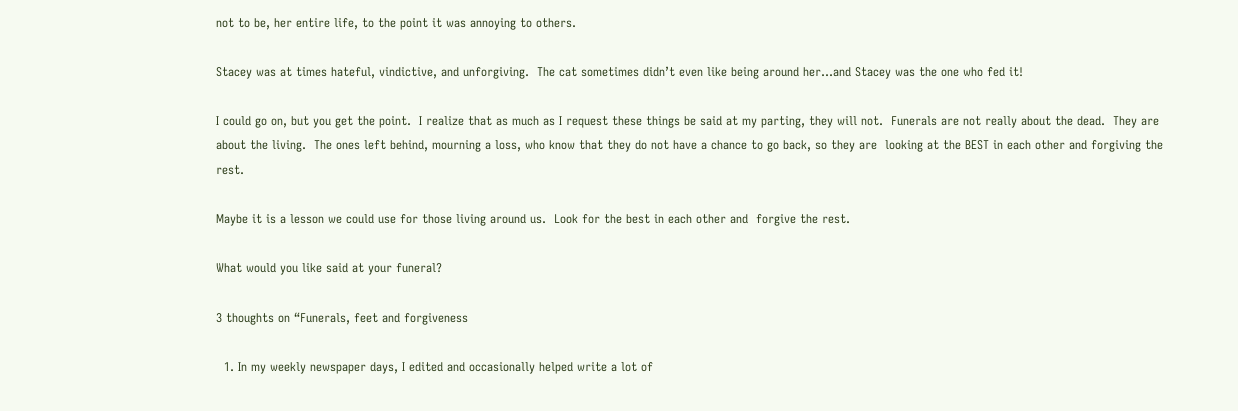not to be, her entire life, to the point it was annoying to others.

Stacey was at times hateful, vindictive, and unforgiving.  The cat sometimes didn’t even like being around her…and Stacey was the one who fed it!

I could go on, but you get the point.  I realize that as much as I request these things be said at my parting, they will not.  Funerals are not really about the dead.  They are about the living.  The ones left behind, mourning a loss, who know that they do not have a chance to go back, so they are  looking at the BEST in each other and forgiving the rest.

Maybe it is a lesson we could use for those living around us.  Look for the best in each other and  forgive the rest.

What would you like said at your funeral?

3 thoughts on “Funerals, feet and forgiveness

  1. In my weekly newspaper days, I edited and occasionally helped write a lot of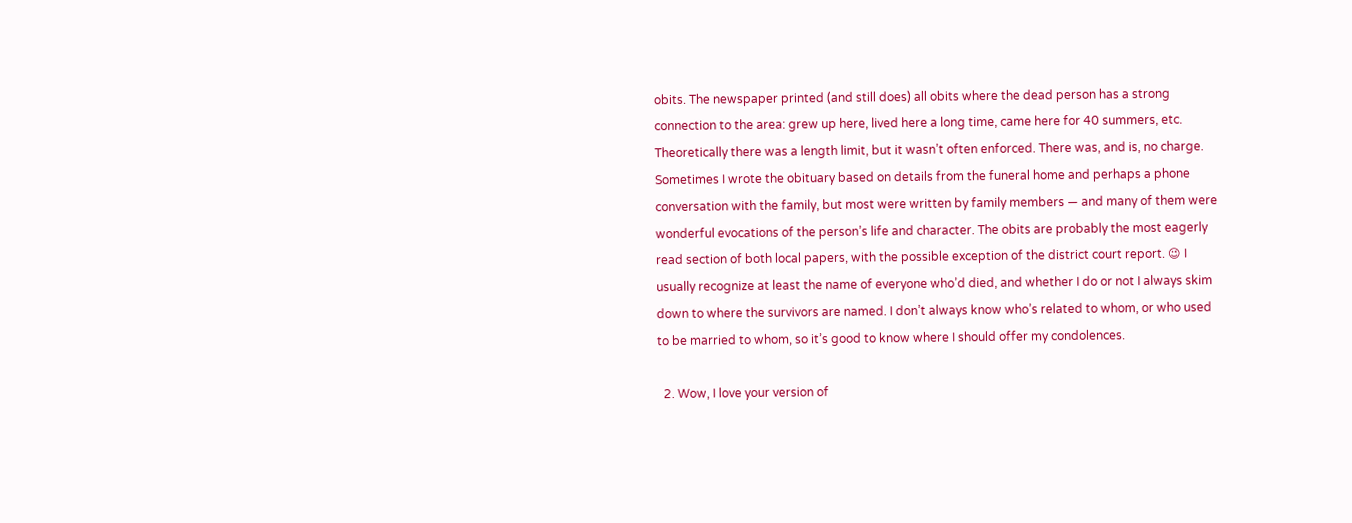obits. The newspaper printed (and still does) all obits where the dead person has a strong connection to the area: grew up here, lived here a long time, came here for 40 summers, etc. Theoretically there was a length limit, but it wasn’t often enforced. There was, and is, no charge. Sometimes I wrote the obituary based on details from the funeral home and perhaps a phone conversation with the family, but most were written by family members — and many of them were wonderful evocations of the person’s life and character. The obits are probably the most eagerly read section of both local papers, with the possible exception of the district court report. 😉 I usually recognize at least the name of everyone who’d died, and whether I do or not I always skim down to where the survivors are named. I don’t always know who’s related to whom, or who used to be married to whom, so it’s good to know where I should offer my condolences.

  2. Wow, I love your version of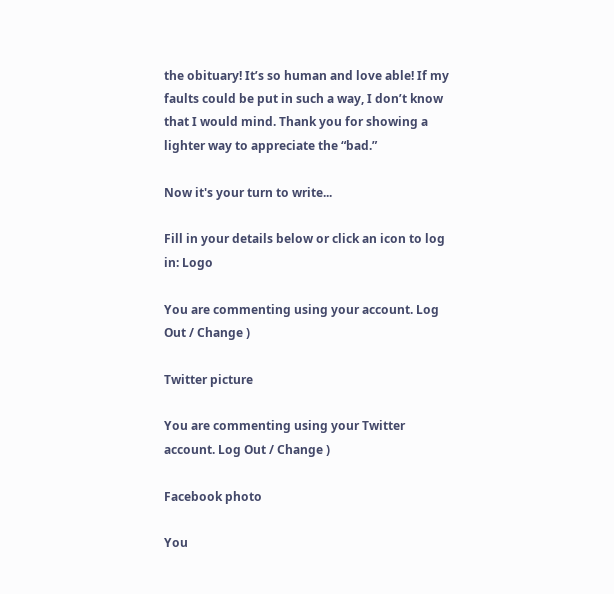the obituary! It’s so human and love able! If my faults could be put in such a way, I don’t know that I would mind. Thank you for showing a lighter way to appreciate the “bad.”

Now it's your turn to write...

Fill in your details below or click an icon to log in: Logo

You are commenting using your account. Log Out / Change )

Twitter picture

You are commenting using your Twitter account. Log Out / Change )

Facebook photo

You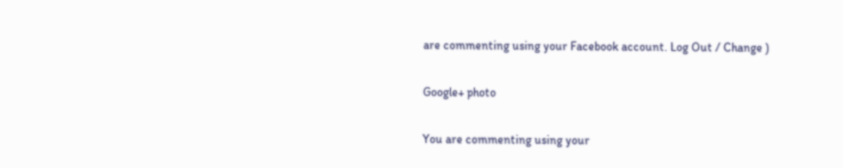are commenting using your Facebook account. Log Out / Change )

Google+ photo

You are commenting using your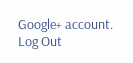Google+ account. Log Out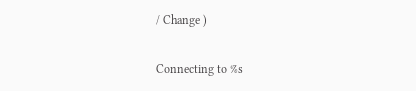/ Change )

Connecting to %s